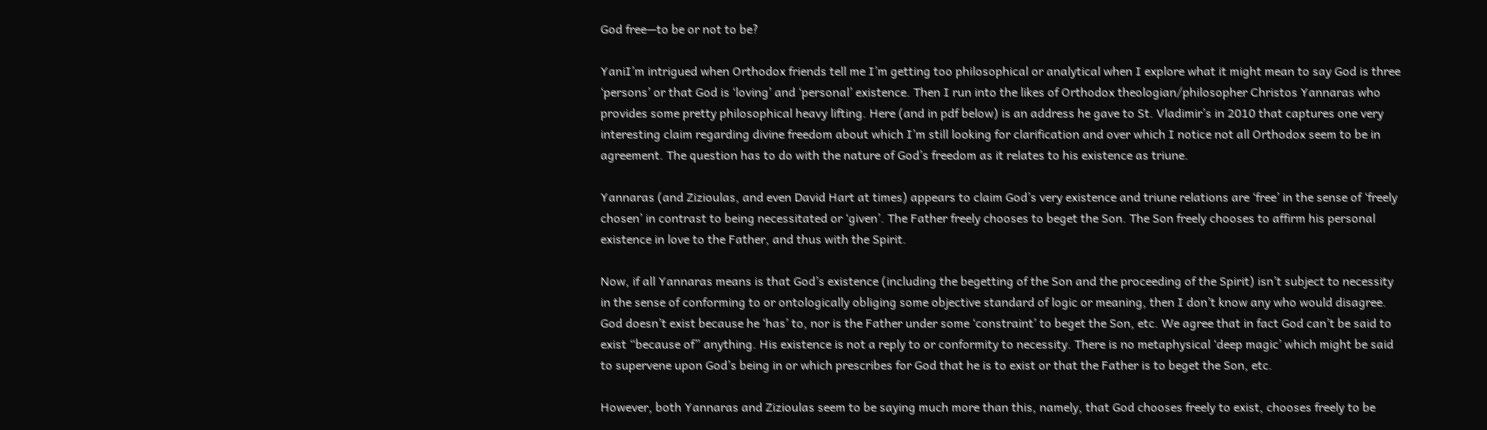God free—to be or not to be?

YaniI’m intrigued when Orthodox friends tell me I’m getting too philosophical or analytical when I explore what it might mean to say God is three ‘persons’ or that God is ‘loving’ and ‘personal’ existence. Then I run into the likes of Orthodox theologian/philosopher Christos Yannaras who provides some pretty philosophical heavy lifting. Here (and in pdf below) is an address he gave to St. Vladimir’s in 2010 that captures one very interesting claim regarding divine freedom about which I’m still looking for clarification and over which I notice not all Orthodox seem to be in agreement. The question has to do with the nature of God’s freedom as it relates to his existence as triune.

Yannaras (and Zizioulas, and even David Hart at times) appears to claim God’s very existence and triune relations are ‘free’ in the sense of ‘freely chosen’ in contrast to being necessitated or ‘given’. The Father freely chooses to beget the Son. The Son freely chooses to affirm his personal existence in love to the Father, and thus with the Spirit.

Now, if all Yannaras means is that God’s existence (including the begetting of the Son and the proceeding of the Spirit) isn’t subject to necessity in the sense of conforming to or ontologically obliging some objective standard of logic or meaning, then I don’t know any who would disagree. God doesn’t exist because he ‘has’ to, nor is the Father under some ‘constraint’ to beget the Son, etc. We agree that in fact God can’t be said to exist “because of” anything. His existence is not a reply to or conformity to necessity. There is no metaphysical ‘deep magic’ which might be said to supervene upon God’s being in or which prescribes for God that he is to exist or that the Father is to beget the Son, etc.

However, both Yannaras and Zizioulas seem to be saying much more than this, namely, that God chooses freely to exist, chooses freely to be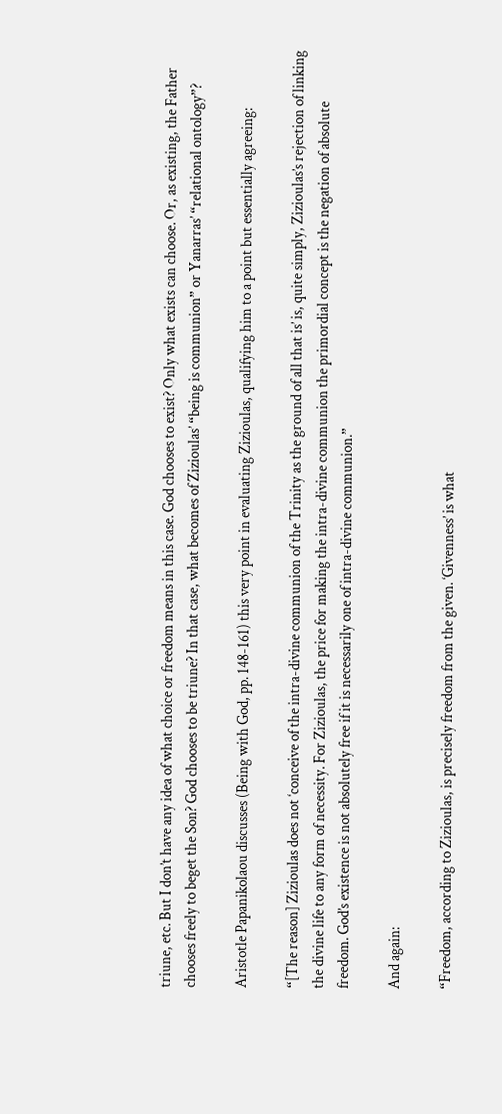triune, etc. But I don’t have any idea of what choice or freedom means in this case. God chooses to exist? Only what exists can choose. Or, as existing, the Father chooses freely to beget the Son? God chooses to be triune? In that case, what becomes of Zizioulas’ “being is communion” or Yanarras’ “relational ontology”?

Aristotle Papanikolaou discusses (Being with God, pp. 148-161) this very point in evaluating Zizioulas, qualifying him to a point but essentially agreeing:

“[The reason] Zizioulas does not ‘conceive of the intra-divine communion of the Trinity as the ground of all that is’ is, quite simply, Zizioulas’s rejection of linking the divine life to any form of necessity. For Zizioulas, the price for making the intra-divine communion the primordial concept is the negation of absolute freedom. God’s existence is not absolutely free if it is necessarily one of intra-divine communion.”

And again:

“Freedom, according to Zizioulas, is precisely freedom from the given. ‘Givenness’ is what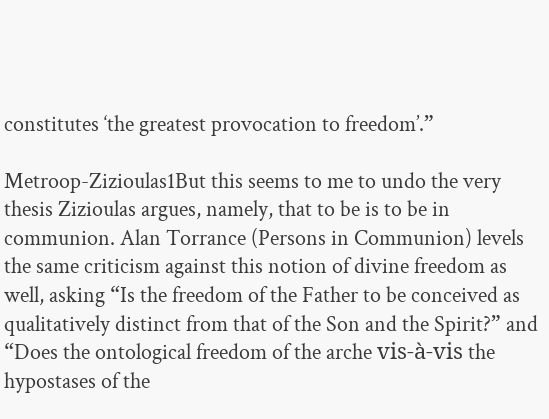constitutes ‘the greatest provocation to freedom’.”

Metroop-Zizioulas1But this seems to me to undo the very thesis Zizioulas argues, namely, that to be is to be in communion. Alan Torrance (Persons in Communion) levels the same criticism against this notion of divine freedom as well, asking “Is the freedom of the Father to be conceived as qualitatively distinct from that of the Son and the Spirit?” and “Does the ontological freedom of the arche vis-à-vis the hypostases of the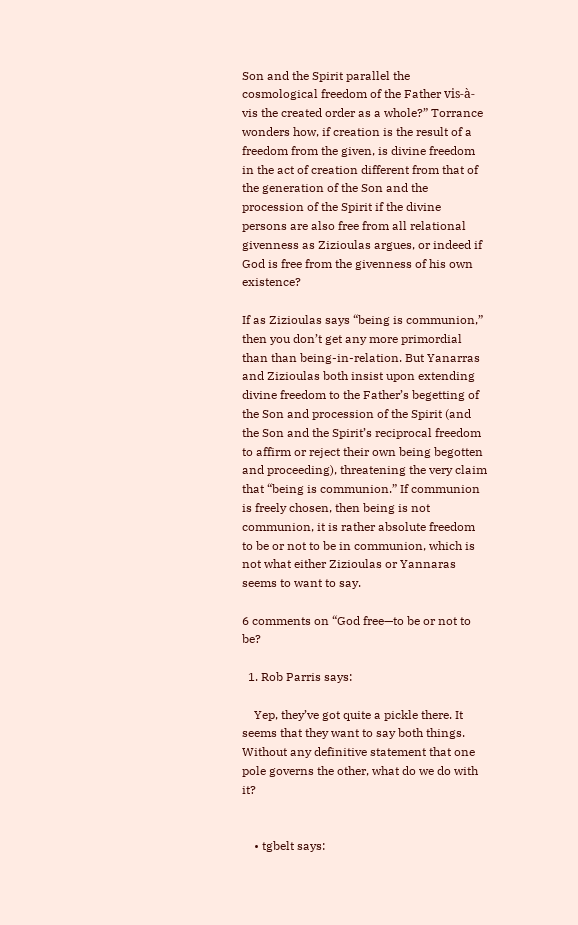Son and the Spirit parallel the cosmological freedom of the Father vis-à-vis the created order as a whole?” Torrance wonders how, if creation is the result of a freedom from the given, is divine freedom in the act of creation different from that of the generation of the Son and the procession of the Spirit if the divine persons are also free from all relational givenness as Zizioulas argues, or indeed if God is free from the givenness of his own existence?

If as Zizioulas says “being is communion,” then you don’t get any more primordial than than being-in-relation. But Yanarras and Zizioulas both insist upon extending divine freedom to the Father’s begetting of the Son and procession of the Spirit (and the Son and the Spirit’s reciprocal freedom to affirm or reject their own being begotten and proceeding), threatening the very claim that “being is communion.” If communion is freely chosen, then being is not communion, it is rather absolute freedom to be or not to be in communion, which is not what either Zizioulas or Yannaras seems to want to say.

6 comments on “God free—to be or not to be?

  1. Rob Parris says:

    Yep, they’ve got quite a pickle there. It seems that they want to say both things. Without any definitive statement that one pole governs the other, what do we do with it?


    • tgbelt says: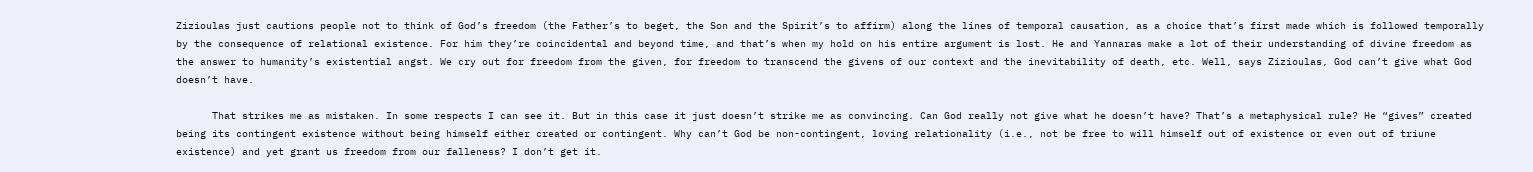Zizioulas just cautions people not to think of God’s freedom (the Father’s to beget, the Son and the Spirit’s to affirm) along the lines of temporal causation, as a choice that’s first made which is followed temporally by the consequence of relational existence. For him they’re coincidental and beyond time, and that’s when my hold on his entire argument is lost. He and Yannaras make a lot of their understanding of divine freedom as the answer to humanity’s existential angst. We cry out for freedom from the given, for freedom to transcend the givens of our context and the inevitability of death, etc. Well, says Zizioulas, God can’t give what God doesn’t have.

      That strikes me as mistaken. In some respects I can see it. But in this case it just doesn’t strike me as convincing. Can God really not give what he doesn’t have? That’s a metaphysical rule? He “gives” created being its contingent existence without being himself either created or contingent. Why can’t God be non-contingent, loving relationality (i.e., not be free to will himself out of existence or even out of triune existence) and yet grant us freedom from our falleness? I don’t get it.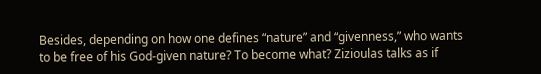Besides, depending on how one defines “nature” and “givenness,” who wants to be free of his God-given nature? To become what? Zizioulas talks as if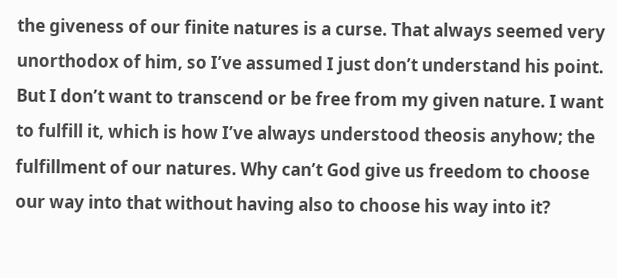the giveness of our finite natures is a curse. That always seemed very unorthodox of him, so I’ve assumed I just don’t understand his point. But I don’t want to transcend or be free from my given nature. I want to fulfill it, which is how I’ve always understood theosis anyhow; the fulfillment of our natures. Why can’t God give us freedom to choose our way into that without having also to choose his way into it?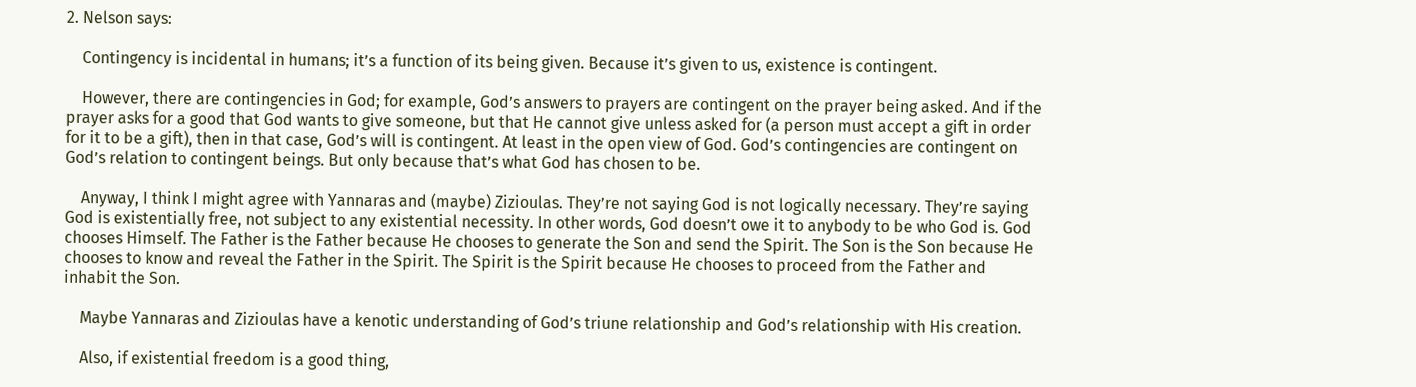2. Nelson says:

    Contingency is incidental in humans; it’s a function of its being given. Because it’s given to us, existence is contingent.

    However, there are contingencies in God; for example, God’s answers to prayers are contingent on the prayer being asked. And if the prayer asks for a good that God wants to give someone, but that He cannot give unless asked for (a person must accept a gift in order for it to be a gift), then in that case, God’s will is contingent. At least in the open view of God. God’s contingencies are contingent on God’s relation to contingent beings. But only because that’s what God has chosen to be.

    Anyway, I think I might agree with Yannaras and (maybe) Zizioulas. They’re not saying God is not logically necessary. They’re saying God is existentially free, not subject to any existential necessity. In other words, God doesn’t owe it to anybody to be who God is. God chooses Himself. The Father is the Father because He chooses to generate the Son and send the Spirit. The Son is the Son because He chooses to know and reveal the Father in the Spirit. The Spirit is the Spirit because He chooses to proceed from the Father and inhabit the Son.

    Maybe Yannaras and Zizioulas have a kenotic understanding of God’s triune relationship and God’s relationship with His creation.

    Also, if existential freedom is a good thing,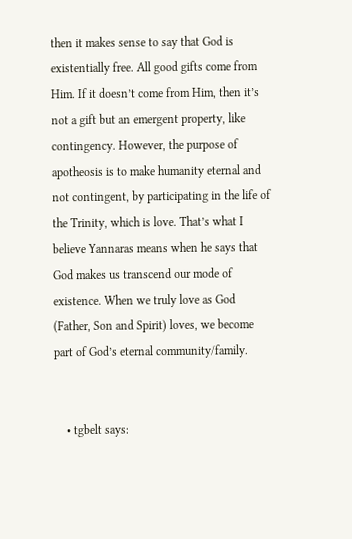then it makes sense to say that God is existentially free. All good gifts come from Him. If it doesn’t come from Him, then it’s not a gift but an emergent property, like contingency. However, the purpose of apotheosis is to make humanity eternal and not contingent, by participating in the life of the Trinity, which is love. That’s what I believe Yannaras means when he says that God makes us transcend our mode of existence. When we truly love as God (Father, Son and Spirit) loves, we become part of God’s eternal community/family.


    • tgbelt says: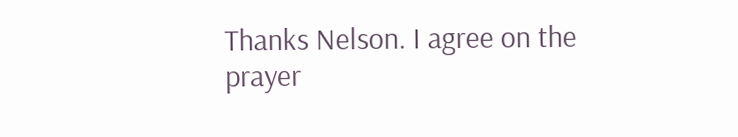Thanks Nelson. I agree on the prayer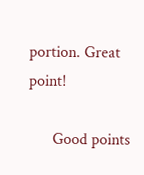portion. Great point!

      Good points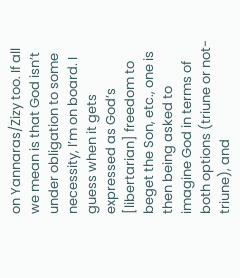on Yannaras/Zizy too. If all we mean is that God isn’t under obligation to some necessity, I’m on board. I guess when it gets expressed as God’s [libertarian] freedom to beget the Son, etc., one is then being asked to imagine God in terms of both options (triune or not-triune), and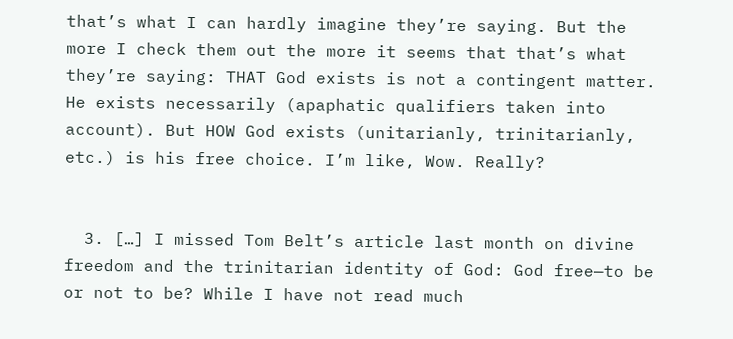that’s what I can hardly imagine they’re saying. But the more I check them out the more it seems that that’s what they’re saying: THAT God exists is not a contingent matter. He exists necessarily (apaphatic qualifiers taken into account). But HOW God exists (unitarianly, trinitarianly, etc.) is his free choice. I’m like, Wow. Really?


  3. […] I missed Tom Belt’s article last month on divine freedom and the trinitarian identity of God: God free—to be or not to be? While I have not read much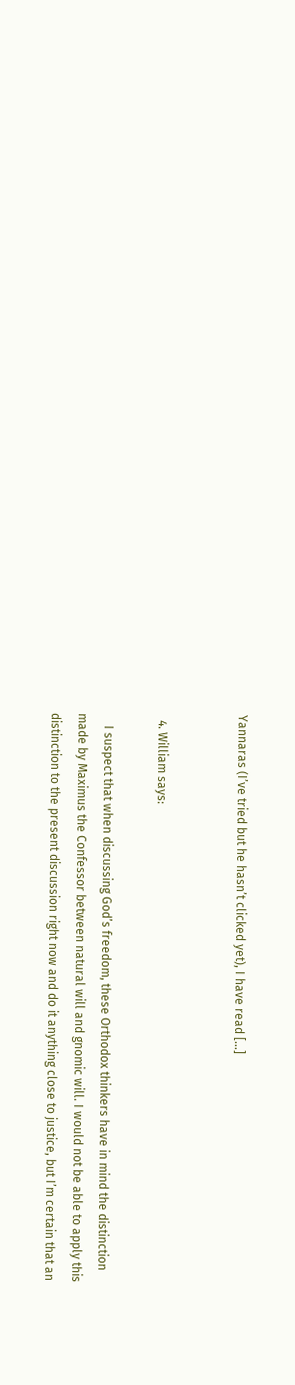Yannaras (I’ve tried but he hasn’t clicked yet), I have read […]


  4. William says:

    I suspect that when discussing God’s freedom, these Orthodox thinkers have in mind the distinction made by Maximus the Confessor between natural will and gnomic will. I would not be able to apply this distinction to the present discussion right now and do it anything close to justice, but I’m certain that an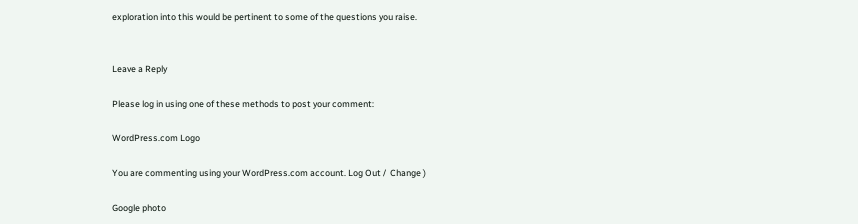exploration into this would be pertinent to some of the questions you raise.


Leave a Reply

Please log in using one of these methods to post your comment:

WordPress.com Logo

You are commenting using your WordPress.com account. Log Out /  Change )

Google photo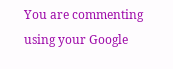You are commenting using your Google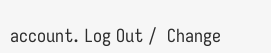account. Log Out /  Change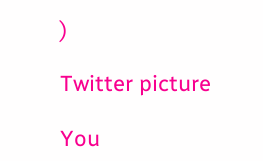)

Twitter picture

You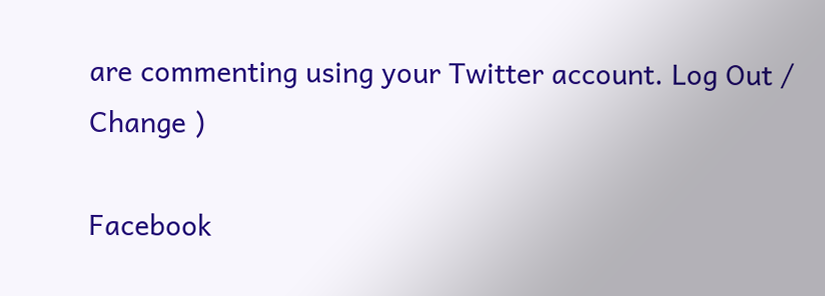are commenting using your Twitter account. Log Out /  Change )

Facebook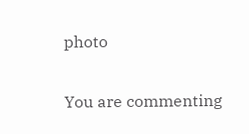photo

You are commenting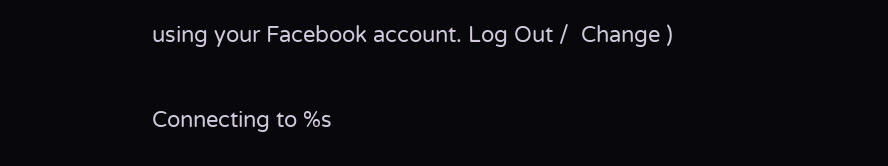using your Facebook account. Log Out /  Change )

Connecting to %s